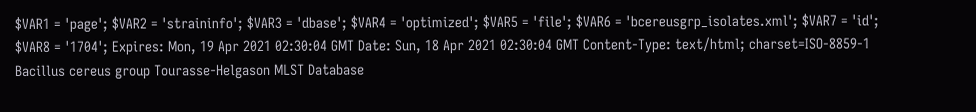$VAR1 = 'page'; $VAR2 = 'straininfo'; $VAR3 = 'dbase'; $VAR4 = 'optimized'; $VAR5 = 'file'; $VAR6 = 'bcereusgrp_isolates.xml'; $VAR7 = 'id'; $VAR8 = '1704'; Expires: Mon, 19 Apr 2021 02:30:04 GMT Date: Sun, 18 Apr 2021 02:30:04 GMT Content-Type: text/html; charset=ISO-8859-1 Bacillus cereus group Tourasse-Helgason MLST Database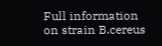Full information on strain B.cereus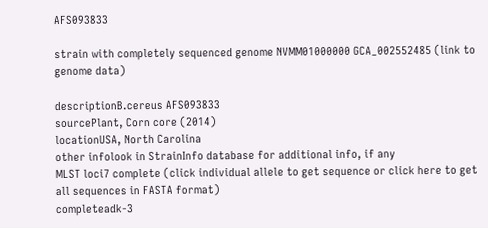AFS093833

strain with completely sequenced genome NVMM01000000 GCA_002552485 (link to genome data)

descriptionB.cereus AFS093833
sourcePlant, Corn core (2014)
locationUSA, North Carolina
other infolook in StrainInfo database for additional info, if any
MLST loci7 complete (click individual allele to get sequence or click here to get all sequences in FASTA format)
completeadk-3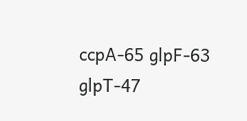ccpA-65 glpF-63 glpT-47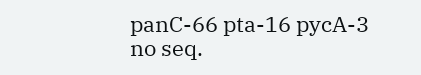panC-66 pta-16 pycA-3
no seq.